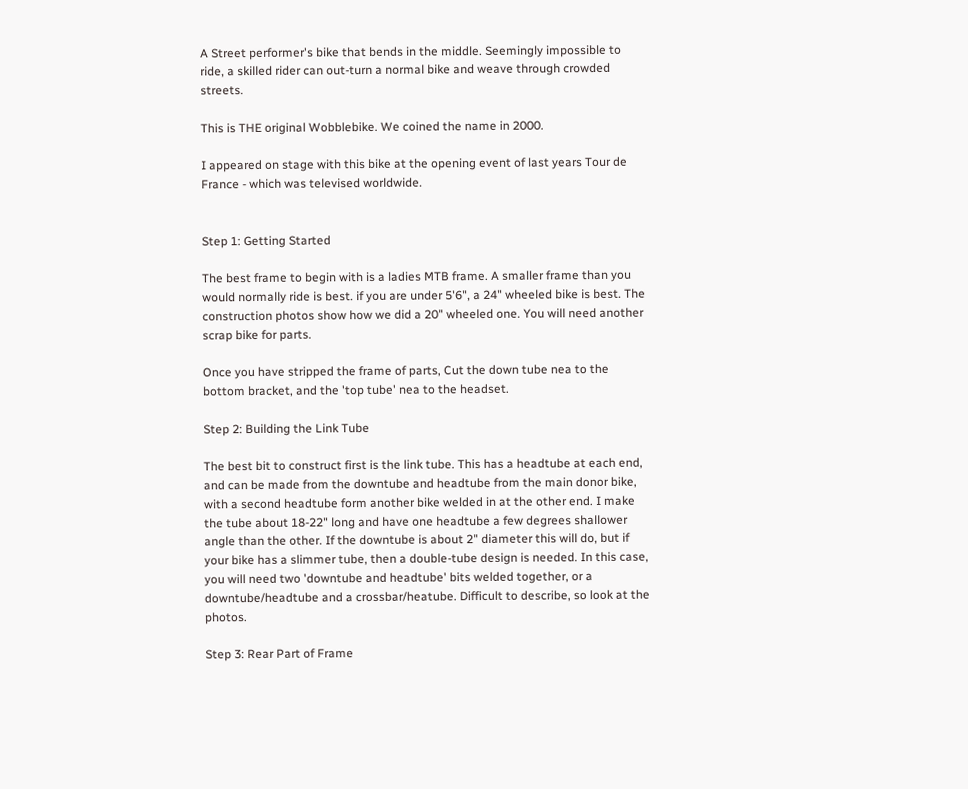A Street performer's bike that bends in the middle. Seemingly impossible to ride, a skilled rider can out-turn a normal bike and weave through crowded streets.

This is THE original Wobblebike. We coined the name in 2000.

I appeared on stage with this bike at the opening event of last years Tour de France - which was televised worldwide.


Step 1: Getting Started

The best frame to begin with is a ladies MTB frame. A smaller frame than you would normally ride is best. if you are under 5'6", a 24" wheeled bike is best. The construction photos show how we did a 20" wheeled one. You will need another scrap bike for parts.

Once you have stripped the frame of parts, Cut the down tube nea to the bottom bracket, and the 'top tube' nea to the headset.

Step 2: Building the Link Tube

The best bit to construct first is the link tube. This has a headtube at each end, and can be made from the downtube and headtube from the main donor bike, with a second headtube form another bike welded in at the other end. I make the tube about 18-22" long and have one headtube a few degrees shallower angle than the other. If the downtube is about 2" diameter this will do, but if your bike has a slimmer tube, then a double-tube design is needed. In this case, you will need two 'downtube and headtube' bits welded together, or a downtube/headtube and a crossbar/heatube. Difficult to describe, so look at the photos.

Step 3: Rear Part of Frame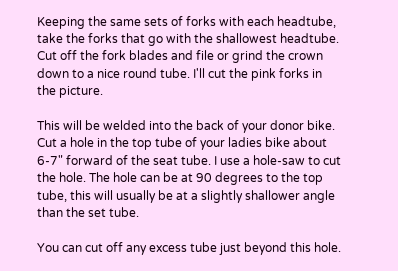Keeping the same sets of forks with each headtube, take the forks that go with the shallowest headtube. Cut off the fork blades and file or grind the crown down to a nice round tube. I'll cut the pink forks in the picture.

This will be welded into the back of your donor bike. Cut a hole in the top tube of your ladies bike about 6-7" forward of the seat tube. I use a hole-saw to cut the hole. The hole can be at 90 degrees to the top tube, this will usually be at a slightly shallower angle than the set tube.

You can cut off any excess tube just beyond this hole.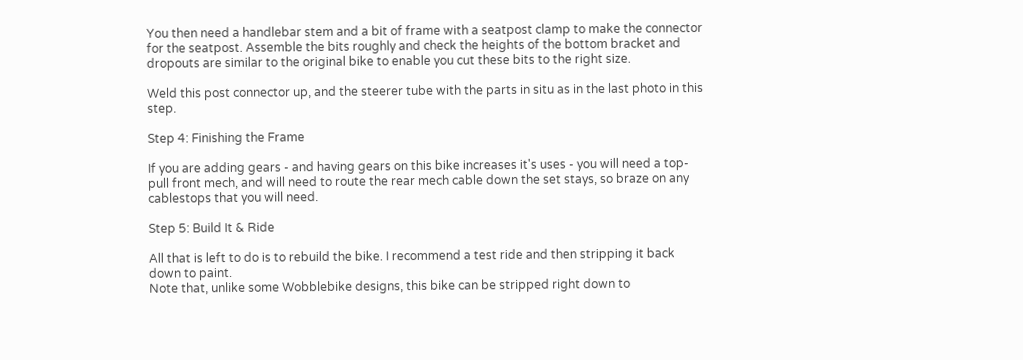You then need a handlebar stem and a bit of frame with a seatpost clamp to make the connector for the seatpost. Assemble the bits roughly and check the heights of the bottom bracket and dropouts are similar to the original bike to enable you cut these bits to the right size.

Weld this post connector up, and the steerer tube with the parts in situ as in the last photo in this step.

Step 4: Finishing the Frame

If you are adding gears - and having gears on this bike increases it's uses - you will need a top-pull front mech, and will need to route the rear mech cable down the set stays, so braze on any cablestops that you will need.

Step 5: Build It & Ride

All that is left to do is to rebuild the bike. I recommend a test ride and then stripping it back down to paint.
Note that, unlike some Wobblebike designs, this bike can be stripped right down to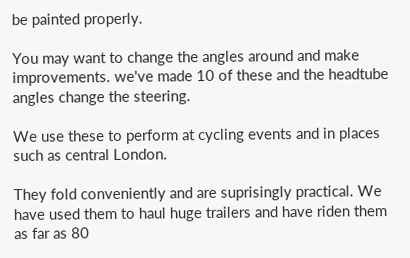be painted properly.

You may want to change the angles around and make improvements. we've made 10 of these and the headtube angles change the steering.

We use these to perform at cycling events and in places such as central London.

They fold conveniently and are suprisingly practical. We have used them to haul huge trailers and have riden them as far as 80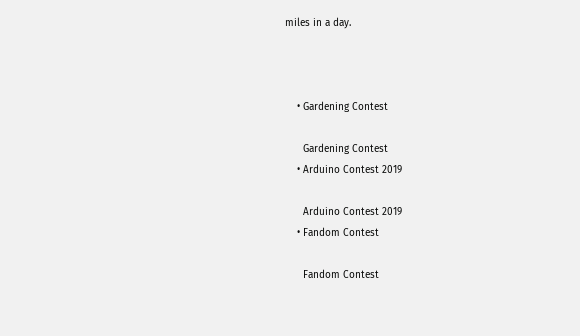miles in a day.



    • Gardening Contest

      Gardening Contest
    • Arduino Contest 2019

      Arduino Contest 2019
    • Fandom Contest

      Fandom Contest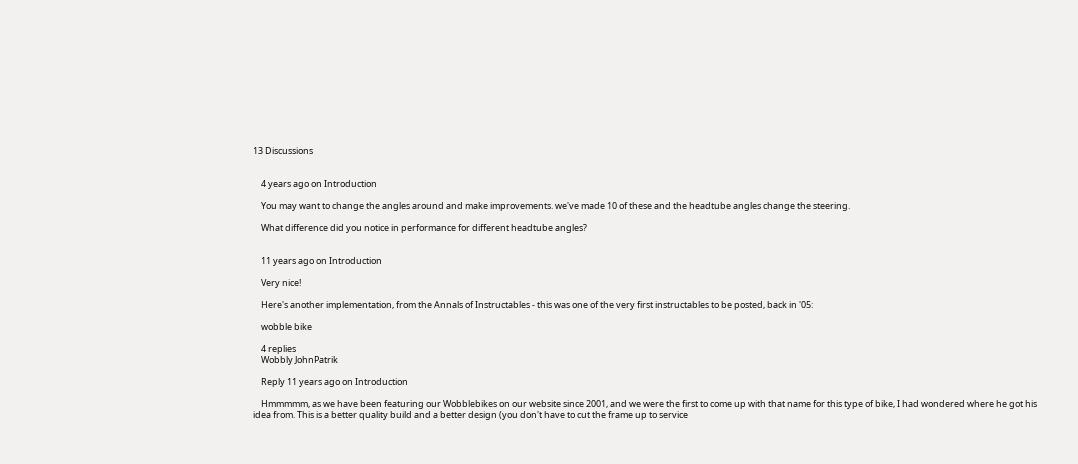13 Discussions


    4 years ago on Introduction

    You may want to change the angles around and make improvements. we've made 10 of these and the headtube angles change the steering.

    What difference did you notice in performance for different headtube angles?


    11 years ago on Introduction

    Very nice!

    Here's another implementation, from the Annals of Instructables - this was one of the very first instructables to be posted, back in '05:

    wobble bike

    4 replies
    Wobbly JohnPatrik

    Reply 11 years ago on Introduction

    Hmmmmm, as we have been featuring our Wobblebikes on our website since 2001, and we were the first to come up with that name for this type of bike, I had wondered where he got his idea from. This is a better quality build and a better design (you don't have to cut the frame up to service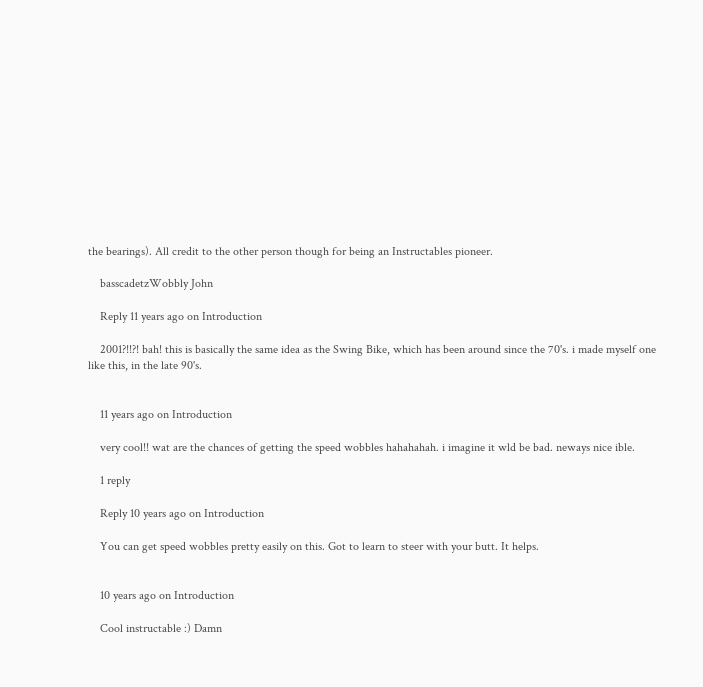the bearings). All credit to the other person though for being an Instructables pioneer.

    basscadetzWobbly John

    Reply 11 years ago on Introduction

    2001?!!?! bah! this is basically the same idea as the Swing Bike, which has been around since the 70's. i made myself one like this, in the late 90's.


    11 years ago on Introduction

    very cool!! wat are the chances of getting the speed wobbles hahahahah. i imagine it wld be bad. neways nice ible.

    1 reply

    Reply 10 years ago on Introduction

    You can get speed wobbles pretty easily on this. Got to learn to steer with your butt. It helps.


    10 years ago on Introduction

    Cool instructable :) Damn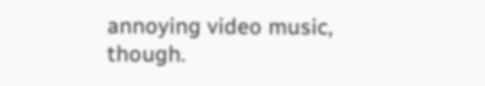annoying video music, though.